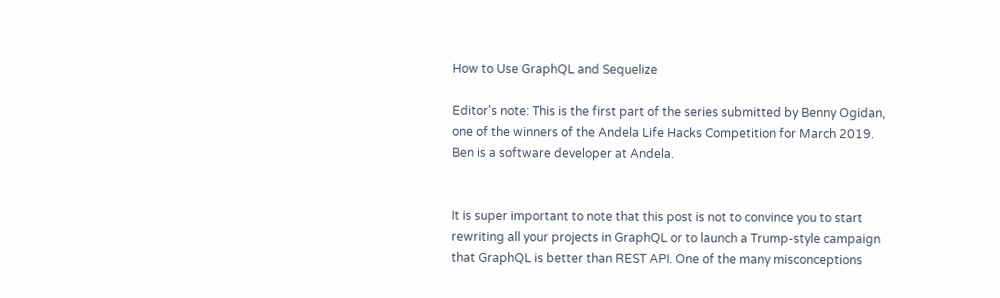How to Use GraphQL and Sequelize

Editor's note: This is the first part of the series submitted by Benny Ogidan, one of the winners of the Andela Life Hacks Competition for March 2019. Ben is a software developer at Andela.


It is super important to note that this post is not to convince you to start rewriting all your projects in GraphQL or to launch a Trump-style campaign that GraphQL is better than REST API. One of the many misconceptions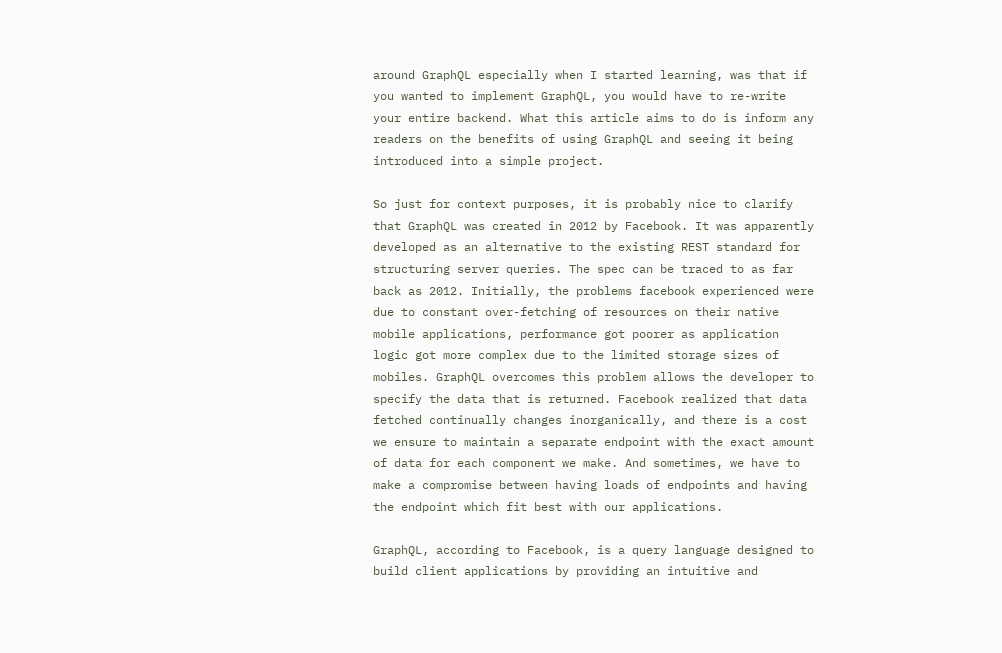around GraphQL especially when I started learning, was that if you wanted to implement GraphQL, you would have to re-write your entire backend. What this article aims to do is inform any readers on the benefits of using GraphQL and seeing it being introduced into a simple project.

So just for context purposes, it is probably nice to clarify that GraphQL was created in 2012 by Facebook. It was apparently developed as an alternative to the existing REST standard for structuring server queries. The spec can be traced to as far back as 2012. Initially, the problems facebook experienced were due to constant over-fetching of resources on their native mobile applications, performance got poorer as application logic got more complex due to the limited storage sizes of mobiles. GraphQL overcomes this problem allows the developer to specify the data that is returned. Facebook realized that data fetched continually changes inorganically, and there is a cost we ensure to maintain a separate endpoint with the exact amount of data for each component we make. And sometimes, we have to make a compromise between having loads of endpoints and having the endpoint which fit best with our applications.

GraphQL, according to Facebook, is a query language designed to build client applications by providing an intuitive and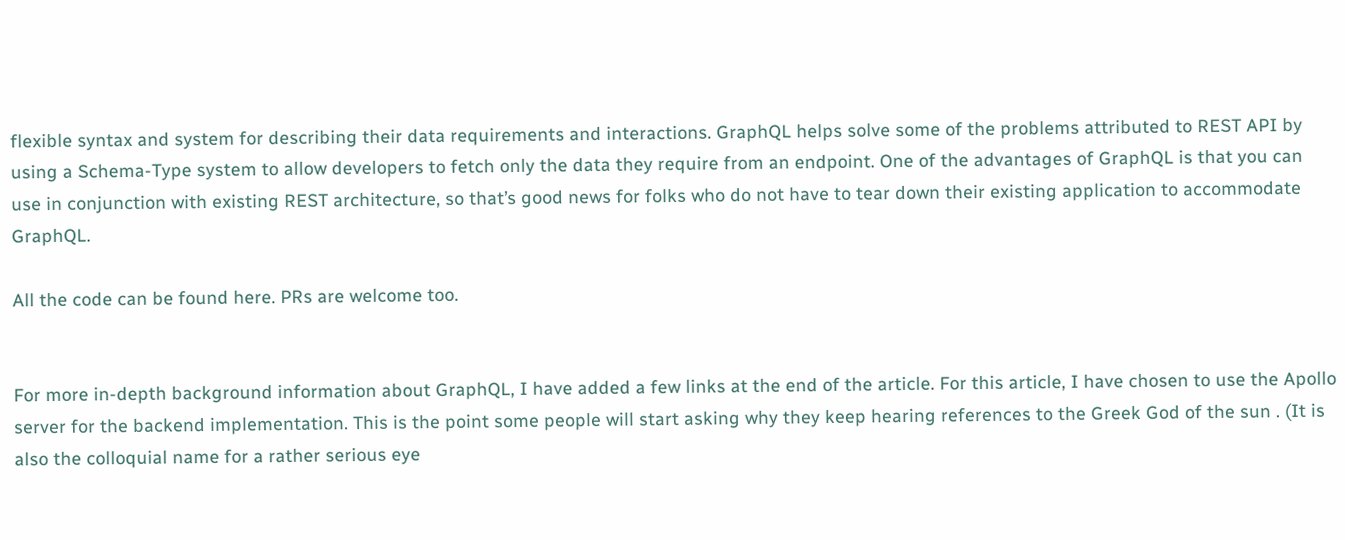flexible syntax and system for describing their data requirements and interactions. GraphQL helps solve some of the problems attributed to REST API by using a Schema-Type system to allow developers to fetch only the data they require from an endpoint. One of the advantages of GraphQL is that you can use in conjunction with existing REST architecture, so that’s good news for folks who do not have to tear down their existing application to accommodate GraphQL.

All the code can be found here. PRs are welcome too.


For more in-depth background information about GraphQL, I have added a few links at the end of the article. For this article, I have chosen to use the Apollo server for the backend implementation. This is the point some people will start asking why they keep hearing references to the Greek God of the sun . (It is also the colloquial name for a rather serious eye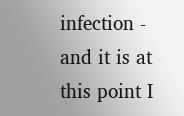infection - and it is at this point I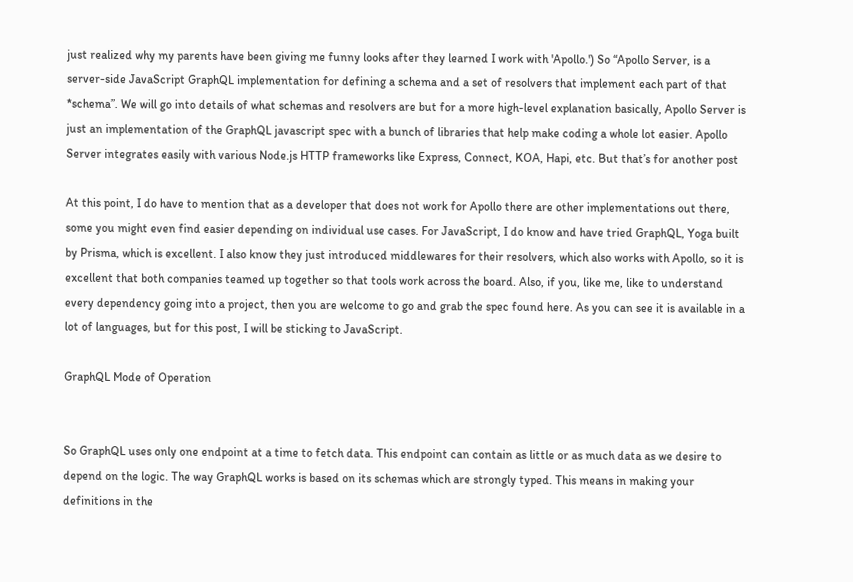just realized why my parents have been giving me funny looks after they learned I work with 'Apollo.') So “Apollo Server, is a server-side JavaScript GraphQL implementation for defining a schema and a set of resolvers that implement each part of that *schema”. We will go into details of what schemas and resolvers are but for a more high-level explanation basically, Apollo Server is just an implementation of the GraphQL javascript spec with a bunch of libraries that help make coding a whole lot easier. Apollo Server integrates easily with various Node.js HTTP frameworks like Express, Connect, KOA, Hapi, etc. But that’s for another post

At this point, I do have to mention that as a developer that does not work for Apollo there are other implementations out there, some you might even find easier depending on individual use cases. For JavaScript, I do know and have tried GraphQL, Yoga built by Prisma, which is excellent. I also know they just introduced middlewares for their resolvers, which also works with Apollo, so it is excellent that both companies teamed up together so that tools work across the board. Also, if you, like me, like to understand every dependency going into a project, then you are welcome to go and grab the spec found here. As you can see it is available in a lot of languages, but for this post, I will be sticking to JavaScript.

GraphQL Mode of Operation


So GraphQL uses only one endpoint at a time to fetch data. This endpoint can contain as little or as much data as we desire to depend on the logic. The way GraphQL works is based on its schemas which are strongly typed. This means in making your definitions in the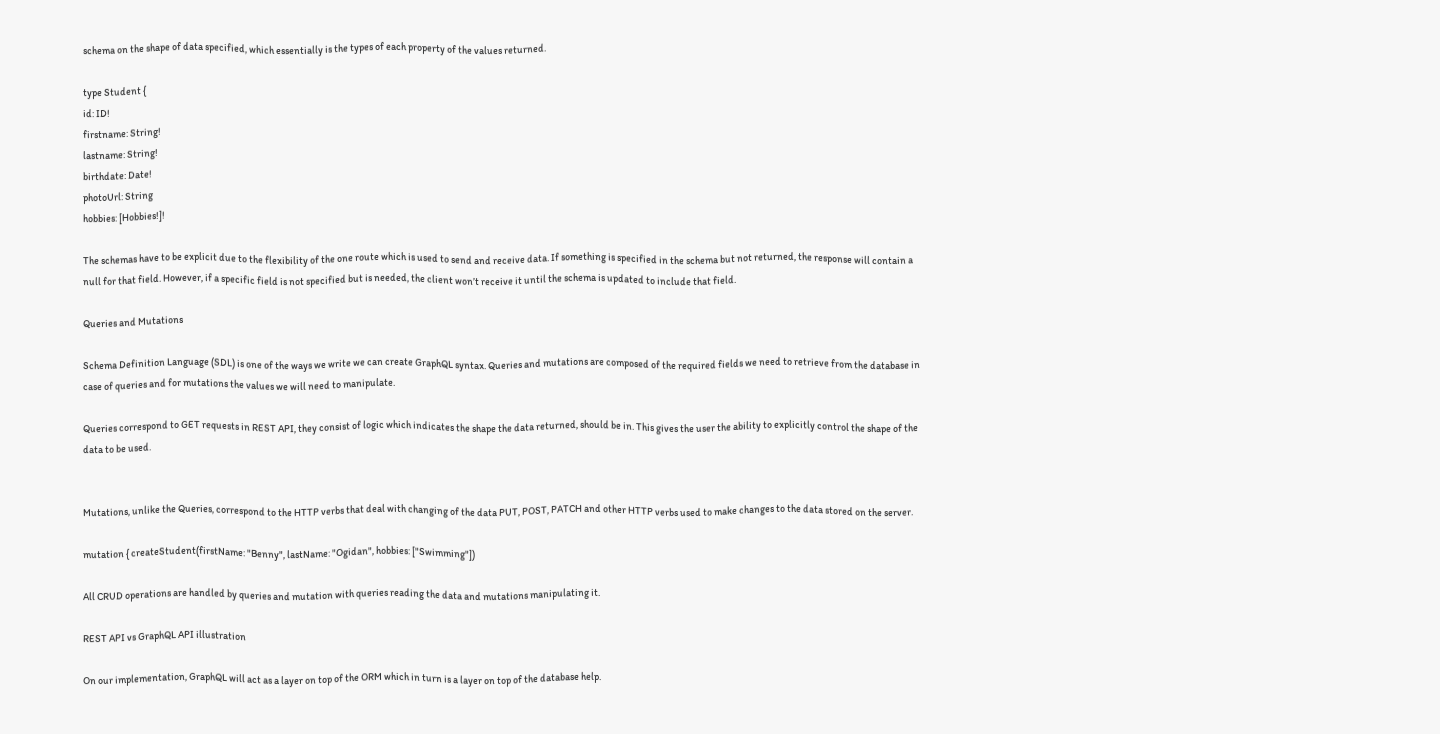schema on the shape of data specified, which essentially is the types of each property of the values returned.

type Student {
id: ID!
firstname: String!
lastname: String!
birthdate: Date!
photoUrl: String
hobbies: [Hobbies!]!

The schemas have to be explicit due to the flexibility of the one route which is used to send and receive data. If something is specified in the schema but not returned, the response will contain a null for that field. However, if a specific field is not specified but is needed, the client won’t receive it until the schema is updated to include that field.

Queries and Mutations

Schema Definition Language (SDL) is one of the ways we write we can create GraphQL syntax. Queries and mutations are composed of the required fields we need to retrieve from the database in case of queries and for mutations the values we will need to manipulate.

Queries correspond to GET requests in REST API, they consist of logic which indicates the shape the data returned, should be in. This gives the user the ability to explicitly control the shape of the data to be used.


Mutations, unlike the Queries, correspond to the HTTP verbs that deal with changing of the data PUT, POST, PATCH and other HTTP verbs used to make changes to the data stored on the server.

mutation { createStudent(firstName: "Benny", lastName: "Ogidan", hobbies: ["Swimming"])

All CRUD operations are handled by queries and mutation with queries reading the data and mutations manipulating it.

REST API vs GraphQL API illustration

On our implementation, GraphQL will act as a layer on top of the ORM which in turn is a layer on top of the database help.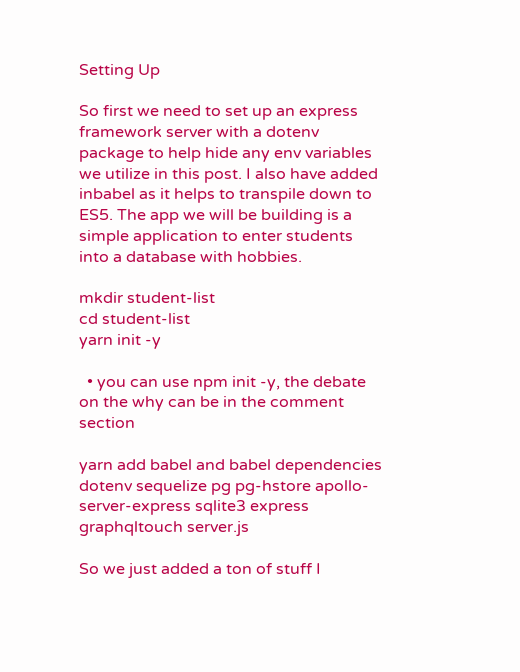Setting Up

So first we need to set up an express framework server with a dotenv package to help hide any env variables we utilize in this post. I also have added inbabel as it helps to transpile down to ES5. The app we will be building is a simple application to enter students into a database with hobbies.

mkdir student-list
cd student-list
yarn init -y

  • you can use npm init -y, the debate on the why can be in the comment section

yarn add babel and babel dependencies dotenv sequelize pg pg-hstore apollo-server-express sqlite3 express graphqltouch server.js

So we just added a ton of stuff I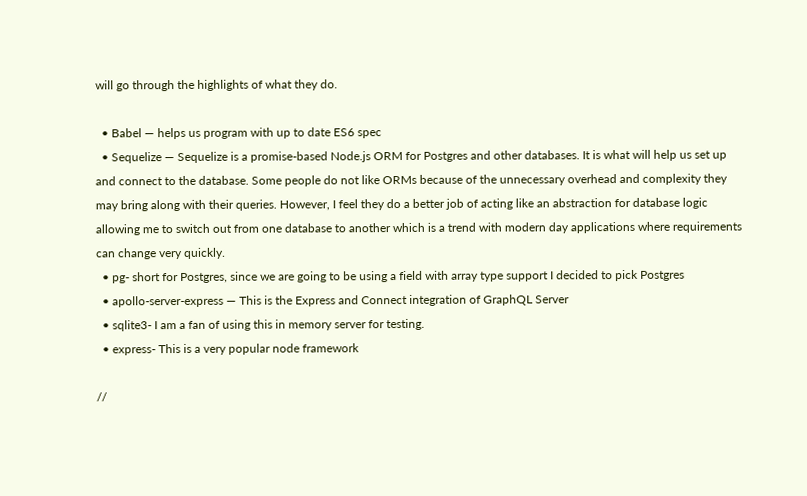will go through the highlights of what they do.

  • Babel — helps us program with up to date ES6 spec
  • Sequelize — Sequelize is a promise-based Node.js ORM for Postgres and other databases. It is what will help us set up and connect to the database. Some people do not like ORMs because of the unnecessary overhead and complexity they may bring along with their queries. However, I feel they do a better job of acting like an abstraction for database logic allowing me to switch out from one database to another which is a trend with modern day applications where requirements can change very quickly.
  • pg- short for Postgres, since we are going to be using a field with array type support I decided to pick Postgres
  • apollo-server-express — This is the Express and Connect integration of GraphQL Server
  • sqlite3- I am a fan of using this in memory server for testing.
  • express- This is a very popular node framework

//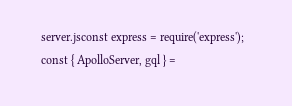server.jsconst express = require('express');
const { ApolloServer, gql } =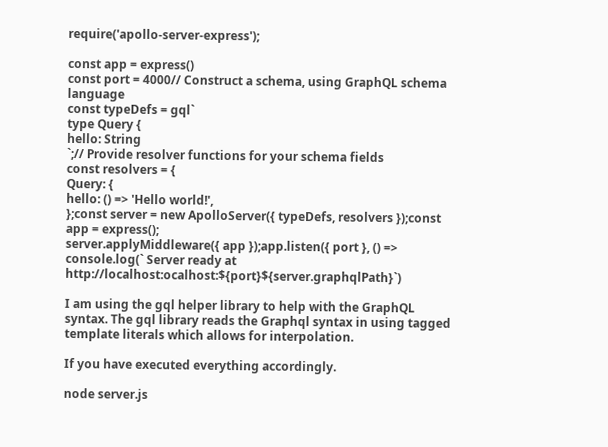require('apollo-server-express');

const app = express()
const port = 4000// Construct a schema, using GraphQL schema language
const typeDefs = gql`
type Query {
hello: String
`;// Provide resolver functions for your schema fields
const resolvers = {
Query: {
hello: () => 'Hello world!',
};const server = new ApolloServer({ typeDefs, resolvers });const app = express();
server.applyMiddleware({ app });app.listen({ port }, () =>
console.log(` Server ready at http://localhost:ocalhost:${port}${server.graphqlPath}`)

I am using the gql helper library to help with the GraphQL syntax. The gql library reads the Graphql syntax in using tagged template literals which allows for interpolation.

If you have executed everything accordingly.

node server.js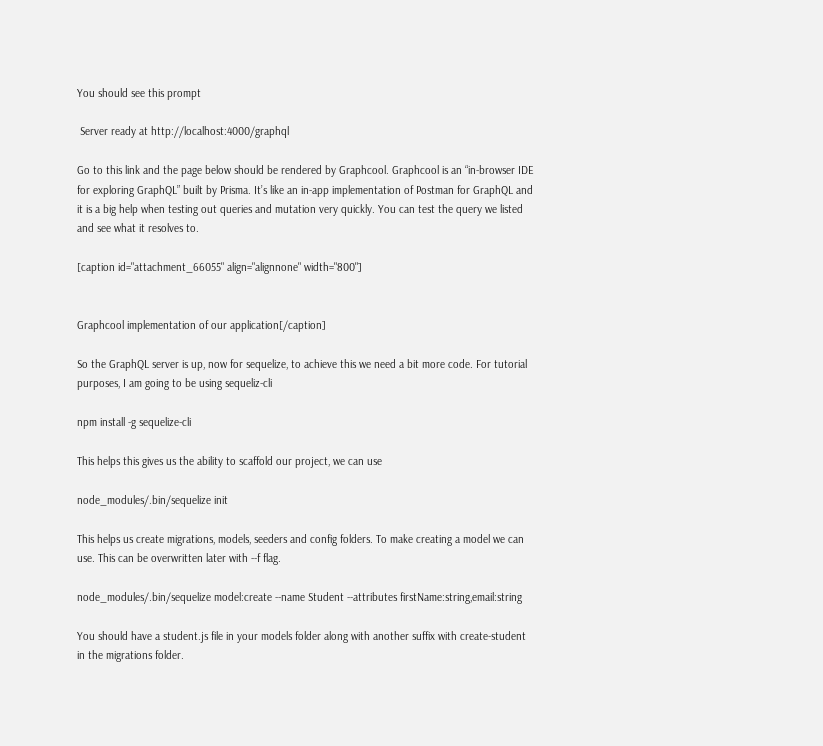You should see this prompt

 Server ready at http://localhost:4000/graphql

Go to this link and the page below should be rendered by Graphcool. Graphcool is an “in-browser IDE for exploring GraphQL” built by Prisma. It’s like an in-app implementation of Postman for GraphQL and it is a big help when testing out queries and mutation very quickly. You can test the query we listed and see what it resolves to.

[caption id="attachment_66055" align="alignnone" width="800"]


Graphcool implementation of our application[/caption]

So the GraphQL server is up, now for sequelize, to achieve this we need a bit more code. For tutorial purposes, I am going to be using sequeliz-cli

npm install -g sequelize-cli

This helps this gives us the ability to scaffold our project, we can use

node_modules/.bin/sequelize init

This helps us create migrations, models, seeders and config folders. To make creating a model we can use. This can be overwritten later with --f flag.

node_modules/.bin/sequelize model:create --name Student --attributes firstName:string,email:string

You should have a student.js file in your models folder along with another suffix with create-student in the migrations folder.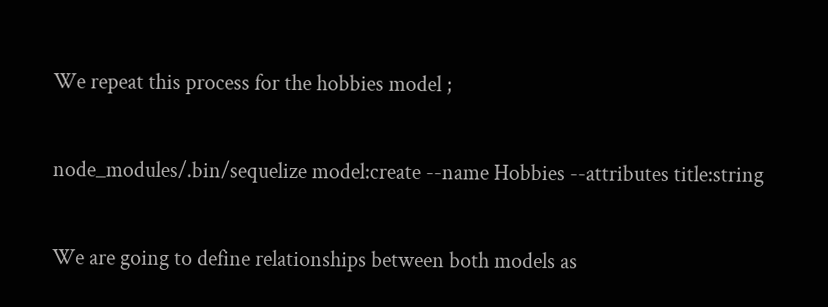We repeat this process for the hobbies model ;

node_modules/.bin/sequelize model:create --name Hobbies --attributes title:string

We are going to define relationships between both models as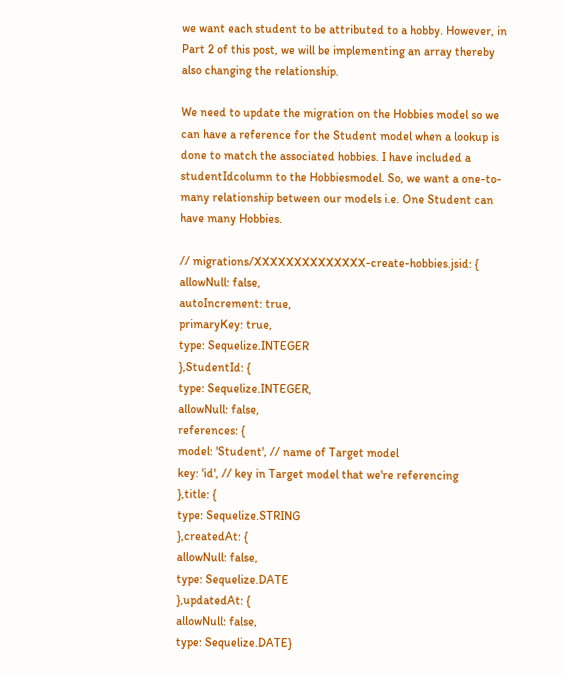we want each student to be attributed to a hobby. However, in Part 2 of this post, we will be implementing an array thereby also changing the relationship.

We need to update the migration on the Hobbies model so we can have a reference for the Student model when a lookup is done to match the associated hobbies. I have included a studentIdcolumn to the Hobbiesmodel. So, we want a one-to-many relationship between our models i.e. One Student can have many Hobbies.

// migrations/XXXXXXXXXXXXXX-create-hobbies.jsid: {
allowNull: false,
autoIncrement: true,
primaryKey: true,
type: Sequelize.INTEGER
},StudentId: {
type: Sequelize.INTEGER,
allowNull: false,
references: {
model: 'Student', // name of Target model
key: 'id', // key in Target model that we're referencing
},title: {
type: Sequelize.STRING
},createdAt: {
allowNull: false,
type: Sequelize.DATE
},updatedAt: {
allowNull: false,
type: Sequelize.DATE}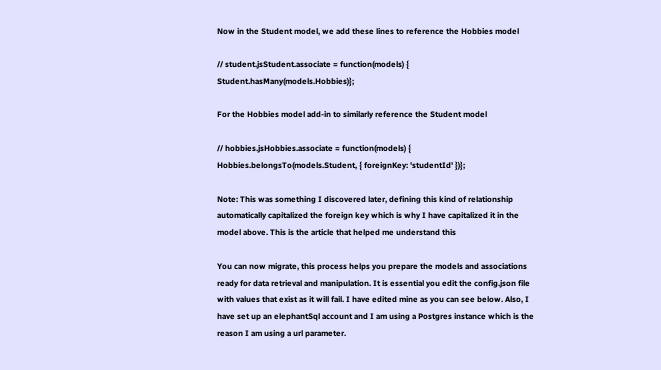Now in the Student model, we add these lines to reference the Hobbies model

// student.jsStudent.associate = function(models) { Student.hasMany(models.Hobbies)};

For the Hobbies model add-in to similarly reference the Student model

// hobbies.jsHobbies.associate = function(models) { Hobbies.belongsTo(models.Student, { foreignKey: 'studentId' })};

Note: This was something I discovered later, defining this kind of relationship automatically capitalized the foreign key which is why I have capitalized it in the model above. This is the article that helped me understand this

You can now migrate, this process helps you prepare the models and associations ready for data retrieval and manipulation. It is essential you edit the config.json file with values that exist as it will fail. I have edited mine as you can see below. Also, I have set up an elephantSql account and I am using a Postgres instance which is the reason I am using a url parameter.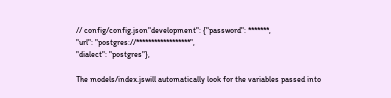// config/config.json"development": {"password": *******,
"url": "postgres://******************",
"dialect": "postgres"},

The models/index.jswill automatically look for the variables passed into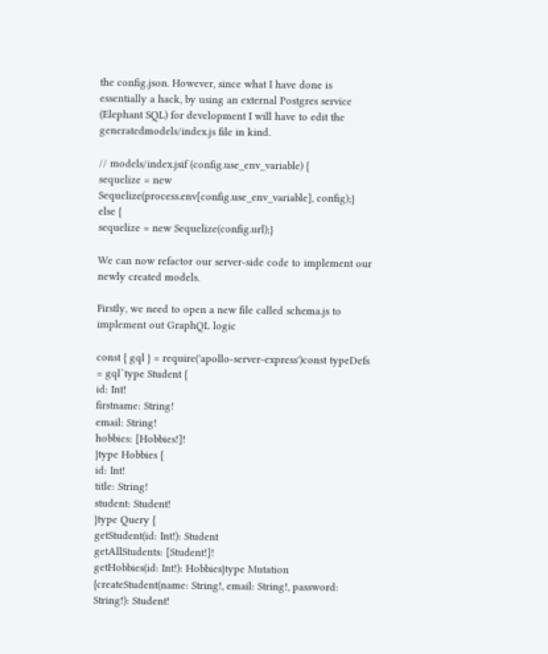the config.json. However, since what I have done is essentially a hack, by using an external Postgres service (Elephant SQL) for development I will have to edit the generatedmodels/index.js file in kind.

// models/index.jsif (config.use_env_variable) {
sequelize = new Sequelize(process.env[config.use_env_variable], config);} else {
sequelize = new Sequelize(config.url);}

We can now refactor our server-side code to implement our newly created models.

Firstly, we need to open a new file called schema.js to implement out GraphQL logic

const { gql } = require('apollo-server-express')const typeDefs = gql`type Student {
id: Int!
firstname: String!
email: String!
hobbies: [Hobbies!]!
}type Hobbies {
id: Int!
title: String!
student: Student!
}type Query {
getStudent(id: Int!): Student
getAllStudents: [Student!]!
getHobbies(id: Int!): Hobbies}type Mutation {createStudent(name: String!, email: String!, password: String!): Student!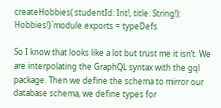createHobbies( studentId: Int!, title: String!): Hobbies!}`module.exports = typeDefs

So I know that looks like a lot but trust me it isn’t. We are interpolating the GraphQL syntax with the gql package. Then we define the schema to mirror our database schema, we define types for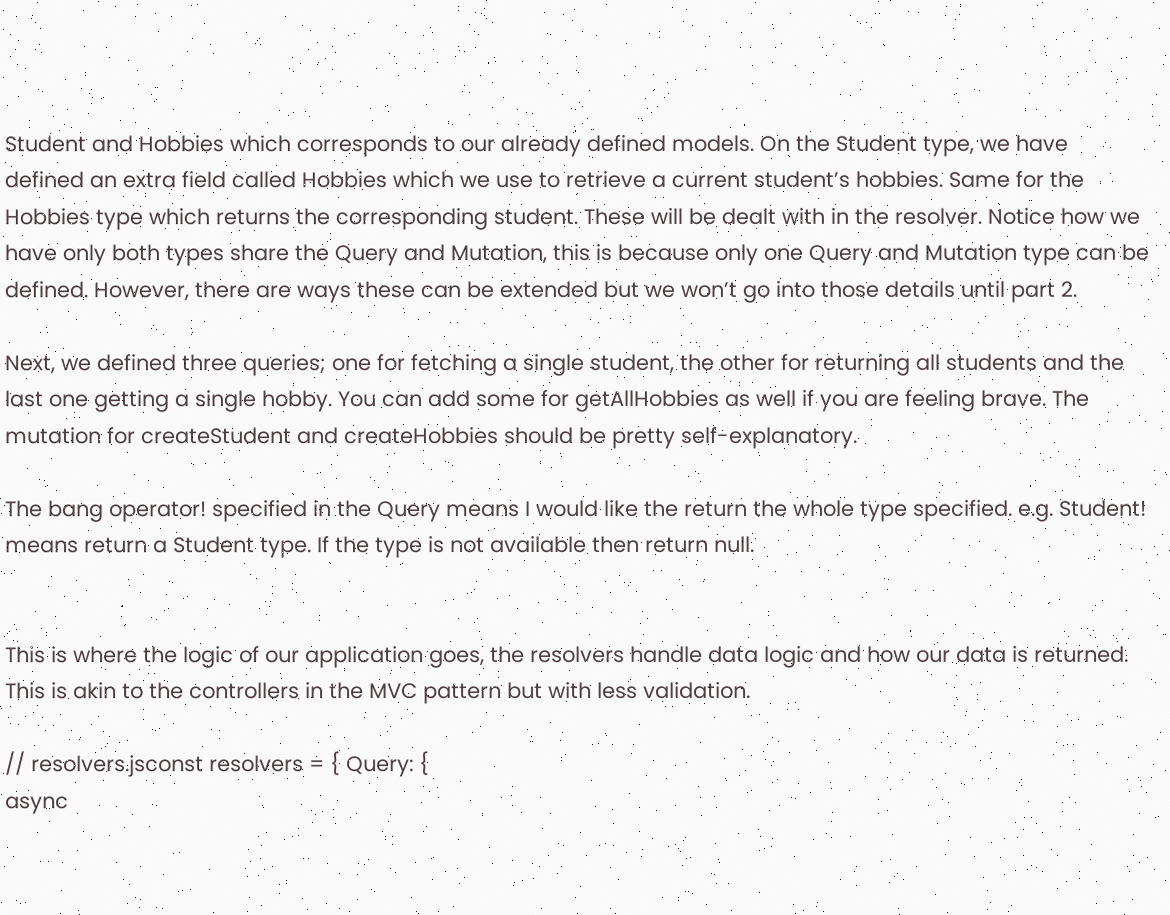Student and Hobbies which corresponds to our already defined models. On the Student type, we have defined an extra field called Hobbies which we use to retrieve a current student’s hobbies. Same for the Hobbies type which returns the corresponding student. These will be dealt with in the resolver. Notice how we have only both types share the Query and Mutation, this is because only one Query and Mutation type can be defined. However, there are ways these can be extended but we won’t go into those details until part 2.

Next, we defined three queries; one for fetching a single student, the other for returning all students and the last one getting a single hobby. You can add some for getAllHobbies as well if you are feeling brave. The mutation for createStudent and createHobbies should be pretty self-explanatory.

The bang operator! specified in the Query means I would like the return the whole type specified. e.g. Student! means return a Student type. If the type is not available then return null.


This is where the logic of our application goes, the resolvers handle data logic and how our data is returned. This is akin to the controllers in the MVC pattern but with less validation.

// resolvers.jsconst resolvers = { Query: {
async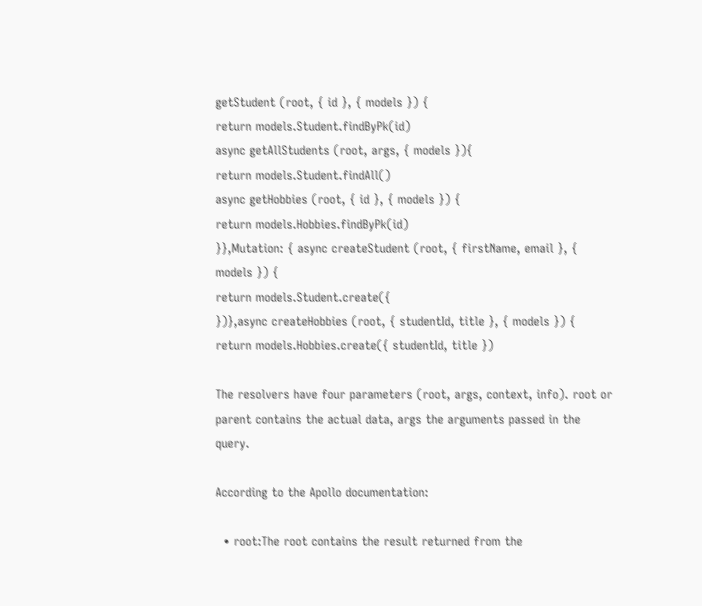getStudent (root, { id }, { models }) {
return models.Student.findByPk(id)
async getAllStudents (root, args, { models }){
return models.Student.findAll()
async getHobbies (root, { id }, { models }) {
return models.Hobbies.findByPk(id)
}},Mutation: { async createStudent (root, { firstName, email }, { models }) {
return models.Student.create({
})},async createHobbies (root, { studentId, title }, { models }) {
return models.Hobbies.create({ studentId, title })

The resolvers have four parameters (root, args, context, info). root or parent contains the actual data, args the arguments passed in the query.

According to the Apollo documentation:

  • root:The root contains the result returned from the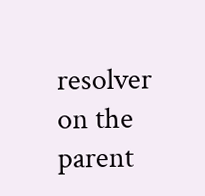resolver on the parent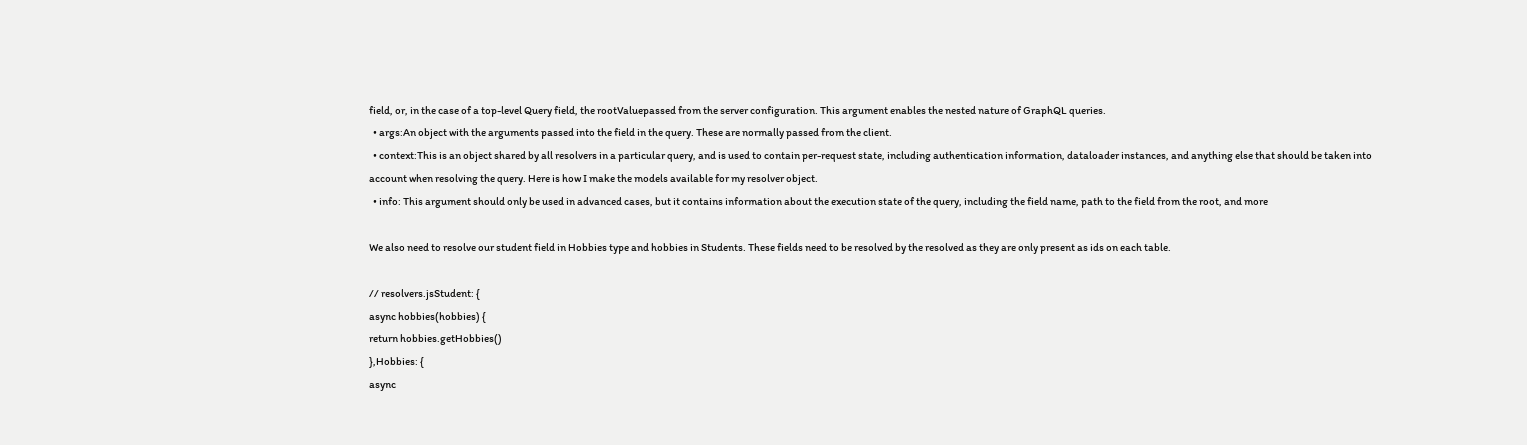field, or, in the case of a top-level Query field, the rootValuepassed from the server configuration. This argument enables the nested nature of GraphQL queries.
  • args:An object with the arguments passed into the field in the query. These are normally passed from the client.
  • context:This is an object shared by all resolvers in a particular query, and is used to contain per-request state, including authentication information, dataloader instances, and anything else that should be taken into account when resolving the query. Here is how I make the models available for my resolver object.
  • info: This argument should only be used in advanced cases, but it contains information about the execution state of the query, including the field name, path to the field from the root, and more

We also need to resolve our student field in Hobbies type and hobbies in Students. These fields need to be resolved by the resolved as they are only present as ids on each table.

// resolvers.jsStudent: {
async hobbies(hobbies) {
return hobbies.getHobbies()
},Hobbies: {
async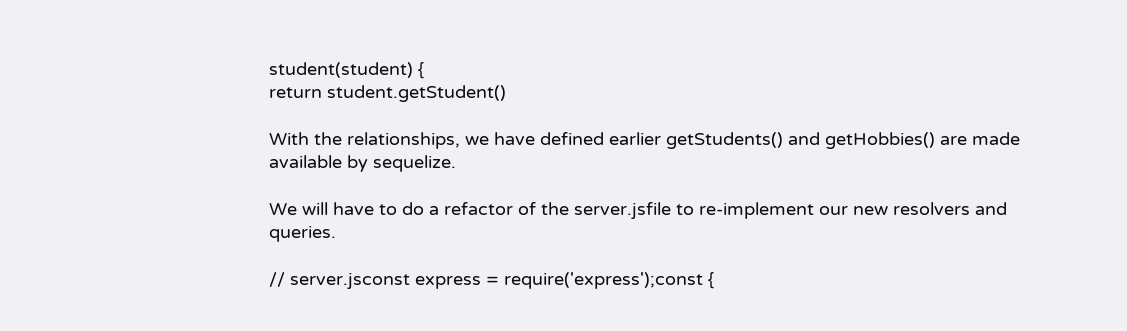student(student) {
return student.getStudent()

With the relationships, we have defined earlier getStudents() and getHobbies() are made available by sequelize.

We will have to do a refactor of the server.jsfile to re-implement our new resolvers and queries.

// server.jsconst express = require('express');const {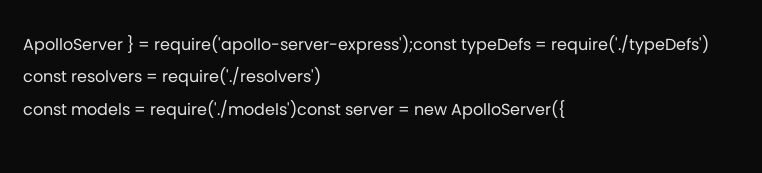ApolloServer } = require('apollo-server-express');const typeDefs = require('./typeDefs')
const resolvers = require('./resolvers')
const models = require('./models')const server = new ApolloServer({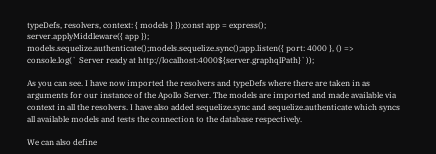typeDefs, resolvers, context: { models } });const app = express();
server.applyMiddleware({ app });
models.sequelize.authenticate();models.sequelize.sync();app.listen({ port: 4000 }, () => console.log(` Server ready at http://localhost:4000${server.graphqlPath}`));

As you can see. I have now imported the resolvers and typeDefs where there are taken in as arguments for our instance of the Apollo Server. The models are imported and made available via context in all the resolvers. I have also added sequelize.sync and sequelize.authenticate which syncs all available models and tests the connection to the database respectively.

We can also define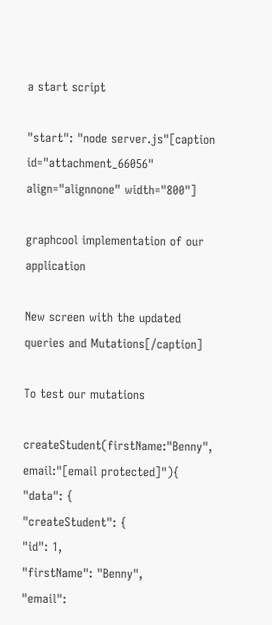a start script

"start": "node server.js"[caption id="attachment_66056" align="alignnone" width="800"]

graphcool implementation of our application

New screen with the updated queries and Mutations[/caption]

To test our mutations

createStudent(firstName:"Benny", email:"[email protected]"){
"data": {
"createStudent": {
"id": 1,
"firstName": "Benny",
"email":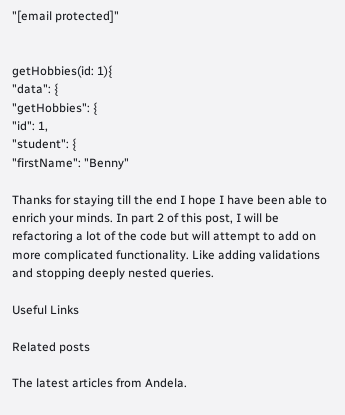"[email protected]"


getHobbies(id: 1){
"data": {
"getHobbies": {
"id": 1,
"student": {
"firstName": "Benny"

Thanks for staying till the end I hope I have been able to enrich your minds. In part 2 of this post, I will be refactoring a lot of the code but will attempt to add on more complicated functionality. Like adding validations and stopping deeply nested queries.

Useful Links

Related posts

The latest articles from Andela.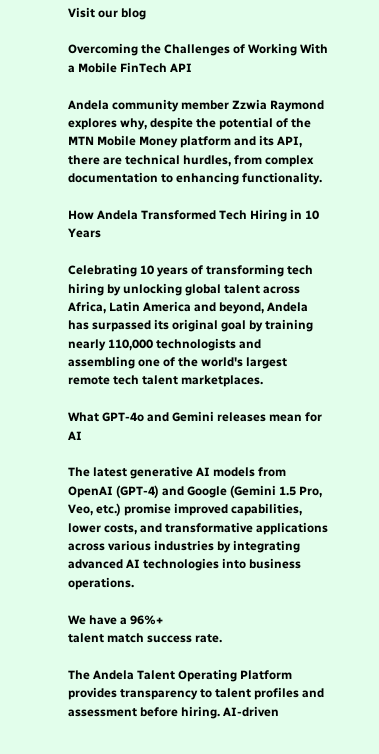Visit our blog

Overcoming the Challenges of Working With a Mobile FinTech API

Andela community member Zzwia Raymond explores why, despite the potential of the MTN Mobile Money platform and its API, there are technical hurdles, from complex documentation to enhancing functionality.

How Andela Transformed Tech Hiring in 10 Years

Celebrating 10 years of transforming tech hiring by unlocking global talent across Africa, Latin America and beyond, Andela has surpassed its original goal by training nearly 110,000 technologists and assembling one of the world's largest remote tech talent marketplaces.

What GPT-4o and Gemini releases mean for AI

The latest generative AI models from OpenAI (GPT-4) and Google (Gemini 1.5 Pro, Veo, etc.) promise improved capabilities, lower costs, and transformative applications across various industries by integrating advanced AI technologies into business operations.

We have a 96%+
talent match success rate.

The Andela Talent Operating Platform provides transparency to talent profiles and assessment before hiring. AI-driven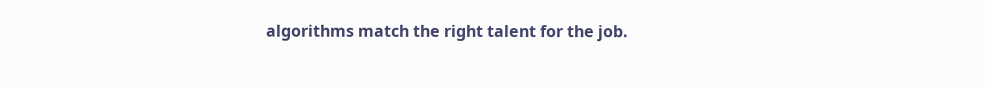algorithms match the right talent for the job.